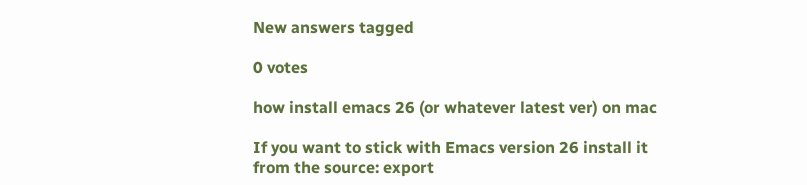New answers tagged

0 votes

how install emacs 26 (or whatever latest ver) on mac

If you want to stick with Emacs version 26 install it from the source: export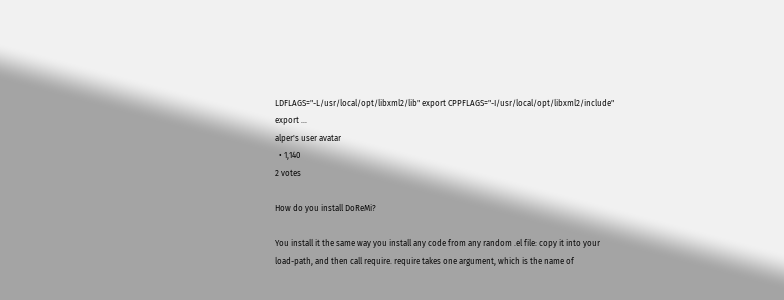LDFLAGS="-L/usr/local/opt/libxml2/lib" export CPPFLAGS="-I/usr/local/opt/libxml2/include" export ...
alper's user avatar
  • 1,140
2 votes

How do you install DoReMi?

You install it the same way you install any code from any random .el file: copy it into your load-path, and then call require. require takes one argument, which is the name of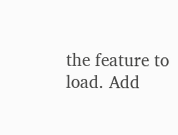the feature to load. Add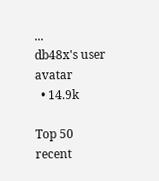...
db48x's user avatar
  • 14.9k

Top 50 recent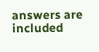answers are included